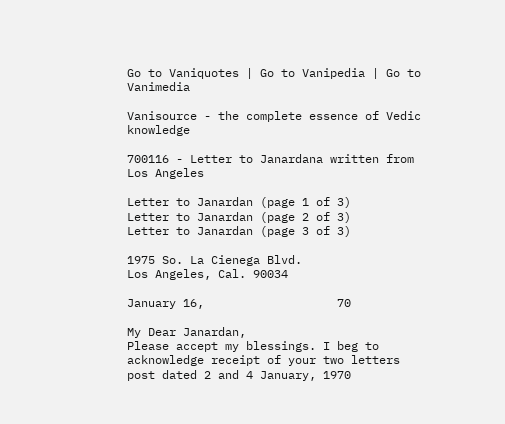Go to Vaniquotes | Go to Vanipedia | Go to Vanimedia

Vanisource - the complete essence of Vedic knowledge

700116 - Letter to Janardana written from Los Angeles

Letter to Janardan (page 1 of 3)
Letter to Janardan (page 2 of 3)
Letter to Janardan (page 3 of 3)

1975 So. La Cienega Blvd.
Los Angeles, Cal. 90034

January 16,                   70

My Dear Janardan,
Please accept my blessings. I beg to acknowledge receipt of your two letters post dated 2 and 4 January, 1970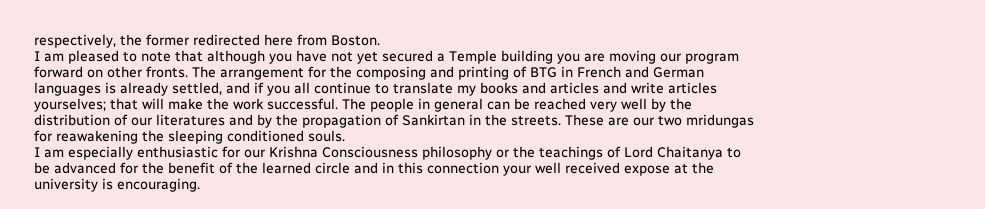respectively, the former redirected here from Boston.
I am pleased to note that although you have not yet secured a Temple building you are moving our program forward on other fronts. The arrangement for the composing and printing of BTG in French and German languages is already settled, and if you all continue to translate my books and articles and write articles yourselves; that will make the work successful. The people in general can be reached very well by the distribution of our literatures and by the propagation of Sankirtan in the streets. These are our two mridungas for reawakening the sleeping conditioned souls.
I am especially enthusiastic for our Krishna Consciousness philosophy or the teachings of Lord Chaitanya to be advanced for the benefit of the learned circle and in this connection your well received expose at the university is encouraging.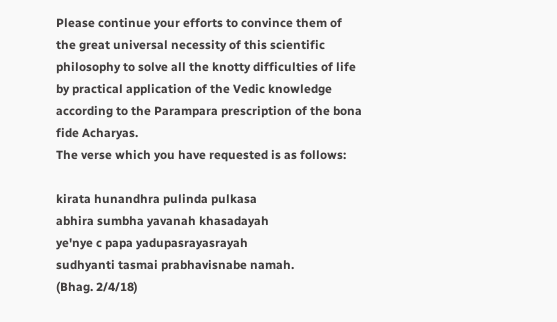Please continue your efforts to convince them of the great universal necessity of this scientific philosophy to solve all the knotty difficulties of life by practical application of the Vedic knowledge according to the Parampara prescription of the bona fide Acharyas.
The verse which you have requested is as follows:

kirata hunandhra pulinda pulkasa
abhira sumbha yavanah khasadayah
ye'nye c papa yadupasrayasrayah
sudhyanti tasmai prabhavisnabe namah.
(Bhag. 2/4/18)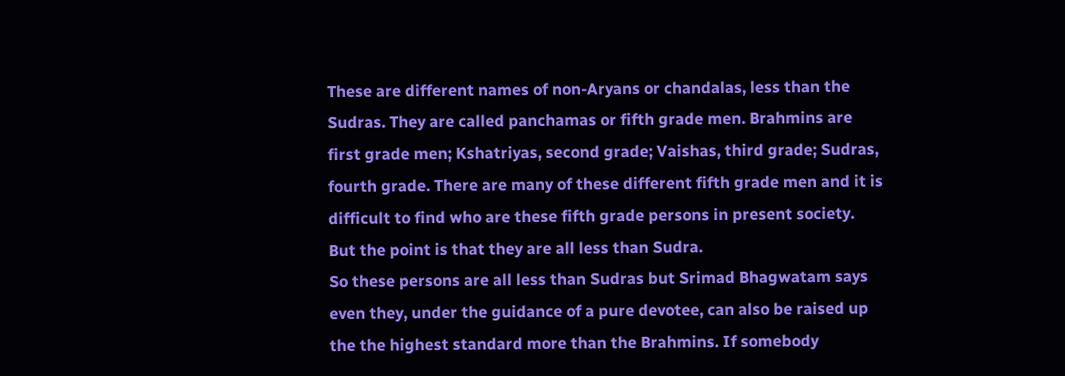These are different names of non-Aryans or chandalas, less than the Sudras. They are called panchamas or fifth grade men. Brahmins are first grade men; Kshatriyas, second grade; Vaishas, third grade; Sudras, fourth grade. There are many of these different fifth grade men and it is difficult to find who are these fifth grade persons in present society. But the point is that they are all less than Sudra.
So these persons are all less than Sudras but Srimad Bhagwatam says even they, under the guidance of a pure devotee, can also be raised up the the highest standard more than the Brahmins. If somebody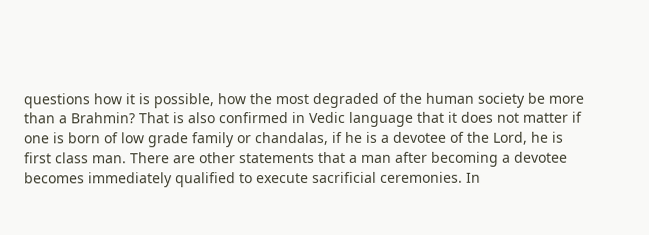questions how it is possible, how the most degraded of the human society be more than a Brahmin? That is also confirmed in Vedic language that it does not matter if one is born of low grade family or chandalas, if he is a devotee of the Lord, he is first class man. There are other statements that a man after becoming a devotee becomes immediately qualified to execute sacrificial ceremonies. In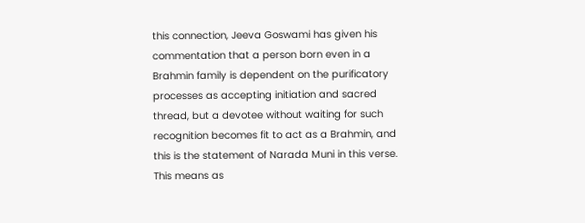this connection, Jeeva Goswami has given his commentation that a person born even in a Brahmin family is dependent on the purificatory processes as accepting initiation and sacred thread, but a devotee without waiting for such recognition becomes fit to act as a Brahmin, and this is the statement of Narada Muni in this verse. This means as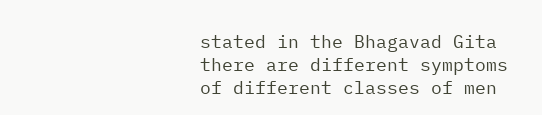stated in the Bhagavad Gita there are different symptoms of different classes of men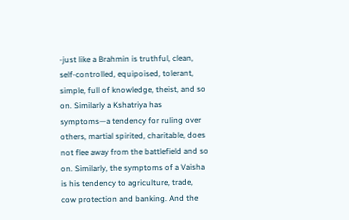-just like a Brahmin is truthful, clean, self-controlled, equipoised, tolerant, simple, full of knowledge, theist, and so on. Similarly a Kshatriya has symptoms—a tendency for ruling over others, martial spirited, charitable, does not flee away from the battlefield and so on. Similarly, the symptoms of a Vaisha is his tendency to agriculture, trade, cow protection and banking. And the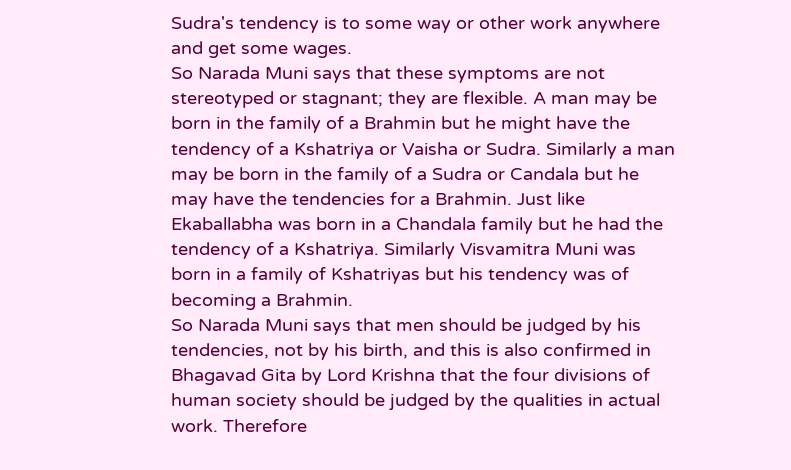Sudra's tendency is to some way or other work anywhere and get some wages.
So Narada Muni says that these symptoms are not stereotyped or stagnant; they are flexible. A man may be born in the family of a Brahmin but he might have the tendency of a Kshatriya or Vaisha or Sudra. Similarly a man may be born in the family of a Sudra or Candala but he may have the tendencies for a Brahmin. Just like Ekaballabha was born in a Chandala family but he had the tendency of a Kshatriya. Similarly Visvamitra Muni was born in a family of Kshatriyas but his tendency was of becoming a Brahmin.
So Narada Muni says that men should be judged by his tendencies, not by his birth, and this is also confirmed in Bhagavad Gita by Lord Krishna that the four divisions of human society should be judged by the qualities in actual work. Therefore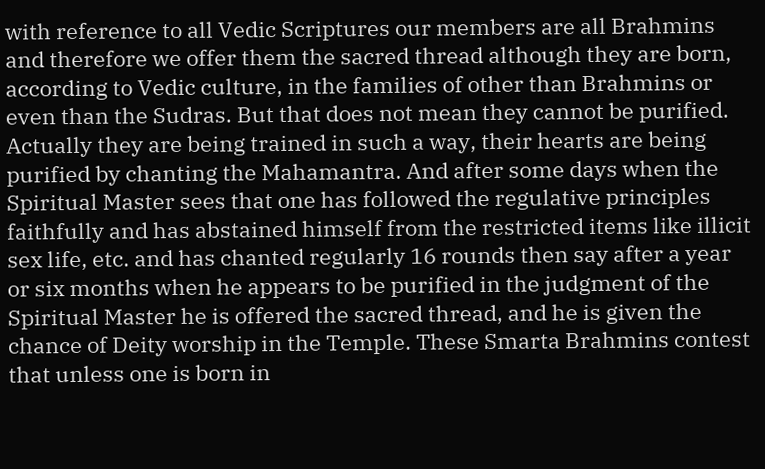with reference to all Vedic Scriptures our members are all Brahmins and therefore we offer them the sacred thread although they are born, according to Vedic culture, in the families of other than Brahmins or even than the Sudras. But that does not mean they cannot be purified. Actually they are being trained in such a way, their hearts are being purified by chanting the Mahamantra. And after some days when the Spiritual Master sees that one has followed the regulative principles faithfully and has abstained himself from the restricted items like illicit sex life, etc. and has chanted regularly 16 rounds then say after a year or six months when he appears to be purified in the judgment of the Spiritual Master he is offered the sacred thread, and he is given the chance of Deity worship in the Temple. These Smarta Brahmins contest that unless one is born in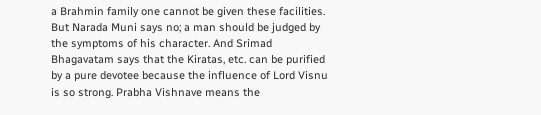a Brahmin family one cannot be given these facilities. But Narada Muni says no; a man should be judged by the symptoms of his character. And Srimad Bhagavatam says that the Kiratas, etc. can be purified by a pure devotee because the influence of Lord Visnu is so strong. Prabha Vishnave means the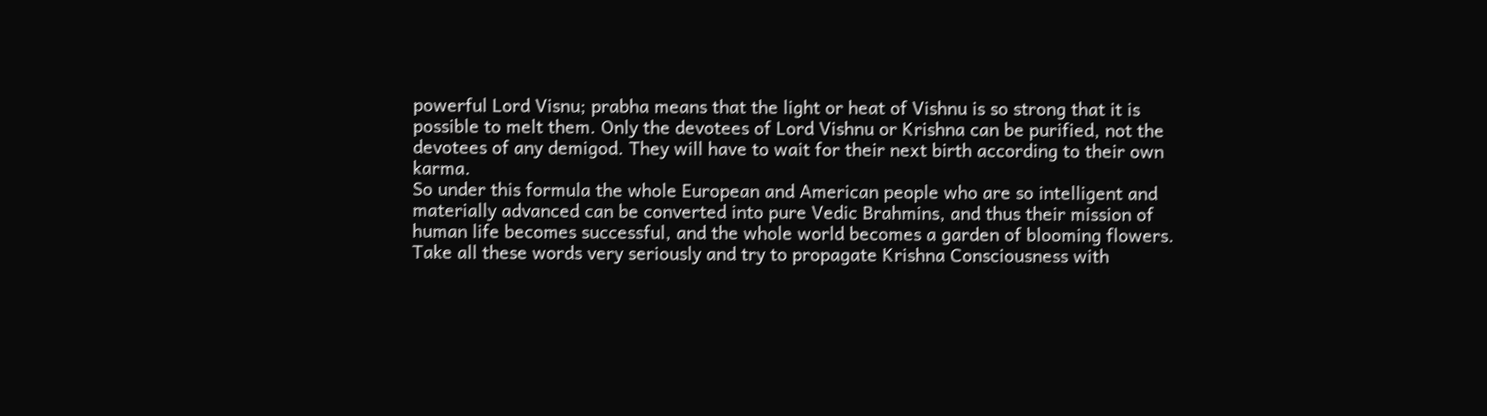powerful Lord Visnu; prabha means that the light or heat of Vishnu is so strong that it is possible to melt them. Only the devotees of Lord Vishnu or Krishna can be purified, not the devotees of any demigod. They will have to wait for their next birth according to their own karma.
So under this formula the whole European and American people who are so intelligent and materially advanced can be converted into pure Vedic Brahmins, and thus their mission of human life becomes successful, and the whole world becomes a garden of blooming flowers.
Take all these words very seriously and try to propagate Krishna Consciousness with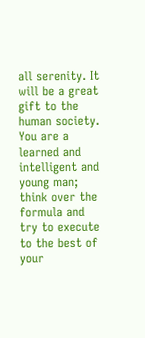all serenity. It will be a great gift to the human society. You are a learned and intelligent and young man; think over the formula and try to execute to the best of your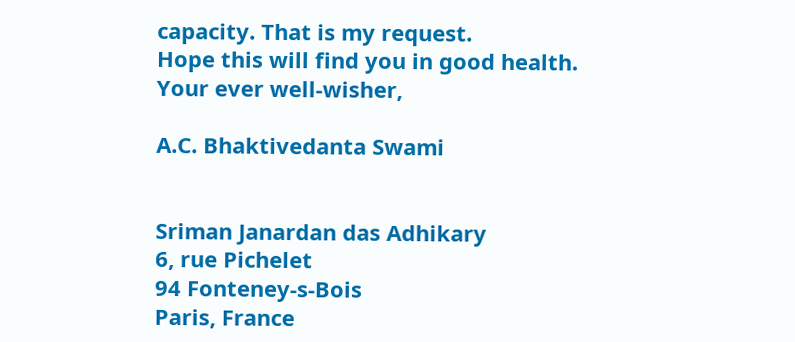capacity. That is my request.
Hope this will find you in good health.
Your ever well-wisher,

A.C. Bhaktivedanta Swami


Sriman Janardan das Adhikary
6, rue Pichelet
94 Fonteney-s-Bois
Paris, France